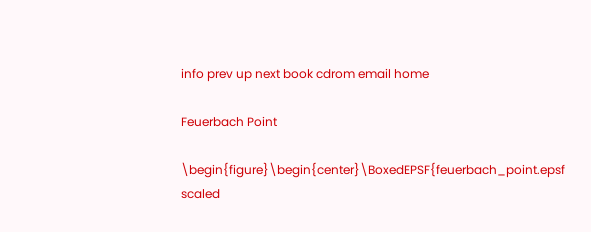info prev up next book cdrom email home

Feuerbach Point

\begin{figure}\begin{center}\BoxedEPSF{feuerbach_point.epsf scaled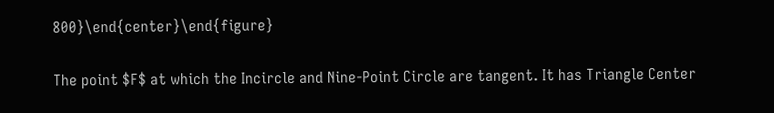800}\end{center}\end{figure}

The point $F$ at which the Incircle and Nine-Point Circle are tangent. It has Triangle Center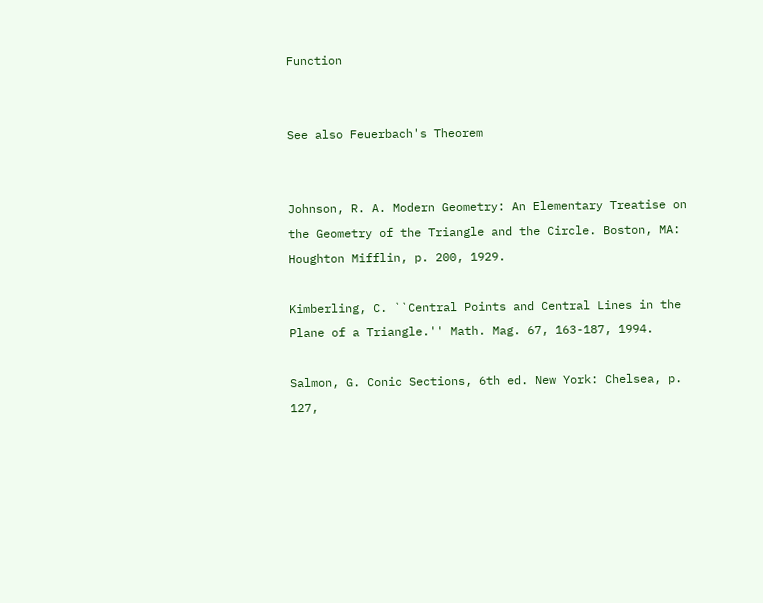Function


See also Feuerbach's Theorem


Johnson, R. A. Modern Geometry: An Elementary Treatise on the Geometry of the Triangle and the Circle. Boston, MA: Houghton Mifflin, p. 200, 1929.

Kimberling, C. ``Central Points and Central Lines in the Plane of a Triangle.'' Math. Mag. 67, 163-187, 1994.

Salmon, G. Conic Sections, 6th ed. New York: Chelsea, p. 127,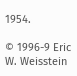1954.

© 1996-9 Eric W. Weisstein